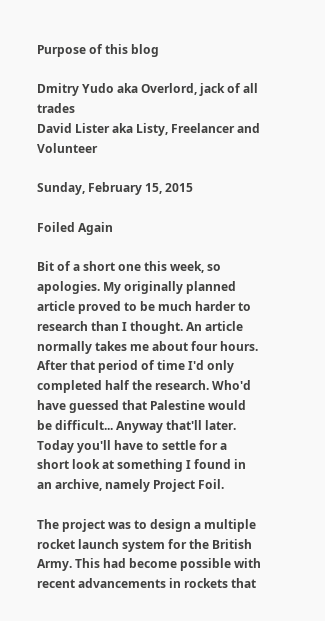Purpose of this blog

Dmitry Yudo aka Overlord, jack of all trades
David Lister aka Listy, Freelancer and Volunteer

Sunday, February 15, 2015

Foiled Again

Bit of a short one this week, so apologies. My originally planned article proved to be much harder to research than I thought. An article normally takes me about four hours. After that period of time I'd only completed half the research. Who'd have guessed that Palestine would be difficult... Anyway that'll later. Today you'll have to settle for a short look at something I found in an archive, namely Project Foil.

The project was to design a multiple rocket launch system for the British Army. This had become possible with recent advancements in rockets that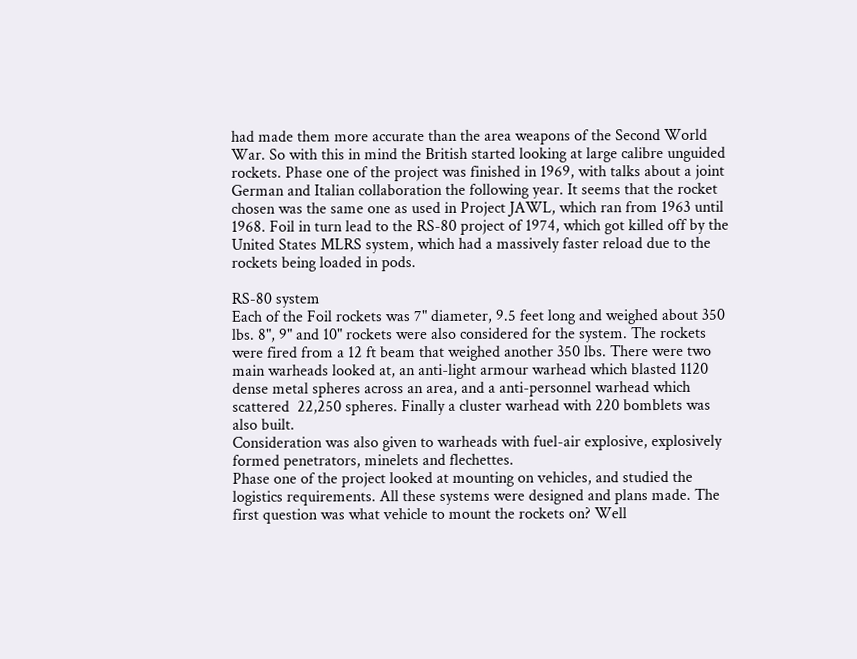had made them more accurate than the area weapons of the Second World War. So with this in mind the British started looking at large calibre unguided rockets. Phase one of the project was finished in 1969, with talks about a joint German and Italian collaboration the following year. It seems that the rocket chosen was the same one as used in Project JAWL, which ran from 1963 until 1968. Foil in turn lead to the RS-80 project of 1974, which got killed off by the United States MLRS system, which had a massively faster reload due to the rockets being loaded in pods.

RS-80 system
Each of the Foil rockets was 7" diameter, 9.5 feet long and weighed about 350 lbs. 8", 9" and 10" rockets were also considered for the system. The rockets were fired from a 12 ft beam that weighed another 350 lbs. There were two main warheads looked at, an anti-light armour warhead which blasted 1120 dense metal spheres across an area, and a anti-personnel warhead which scattered  22,250 spheres. Finally a cluster warhead with 220 bomblets was also built.
Consideration was also given to warheads with fuel-air explosive, explosively formed penetrators, minelets and flechettes.
Phase one of the project looked at mounting on vehicles, and studied the logistics requirements. All these systems were designed and plans made. The first question was what vehicle to mount the rockets on? Well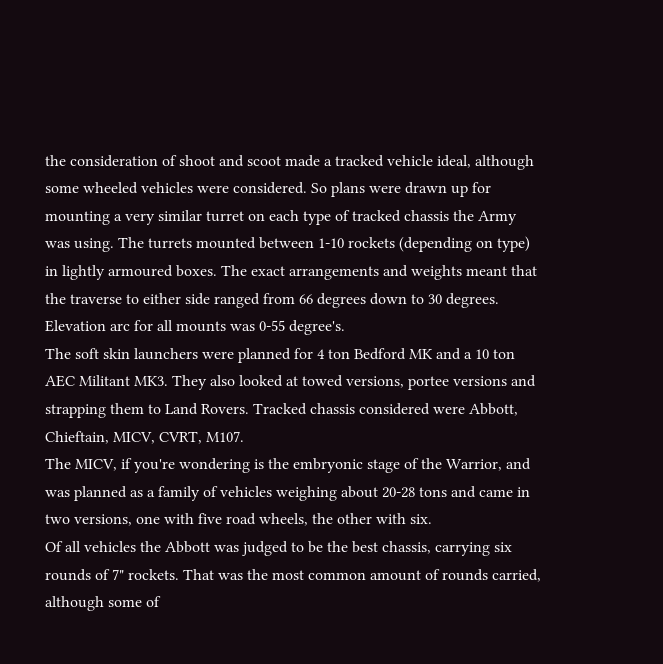the consideration of shoot and scoot made a tracked vehicle ideal, although some wheeled vehicles were considered. So plans were drawn up for mounting a very similar turret on each type of tracked chassis the Army was using. The turrets mounted between 1-10 rockets (depending on type) in lightly armoured boxes. The exact arrangements and weights meant that the traverse to either side ranged from 66 degrees down to 30 degrees. Elevation arc for all mounts was 0-55 degree's.
The soft skin launchers were planned for 4 ton Bedford MK and a 10 ton AEC Militant MK3. They also looked at towed versions, portee versions and strapping them to Land Rovers. Tracked chassis considered were Abbott, Chieftain, MICV, CVRT, M107.
The MICV, if you're wondering is the embryonic stage of the Warrior, and was planned as a family of vehicles weighing about 20-28 tons and came in two versions, one with five road wheels, the other with six.
Of all vehicles the Abbott was judged to be the best chassis, carrying six rounds of 7" rockets. That was the most common amount of rounds carried, although some of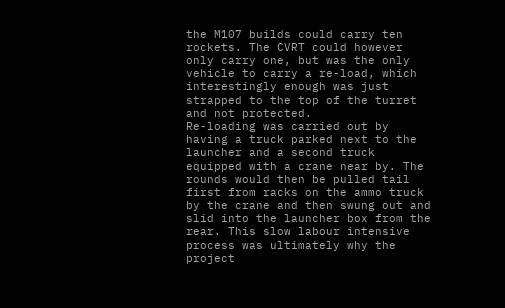the M107 builds could carry ten rockets. The CVRT could however only carry one, but was the only vehicle to carry a re-load, which interestingly enough was just strapped to the top of the turret and not protected.
Re-loading was carried out by having a truck parked next to the launcher and a second truck equipped with a crane near by. The rounds would then be pulled tail first from racks on the ammo truck by the crane and then swung out and slid into the launcher box from the rear. This slow labour intensive process was ultimately why the project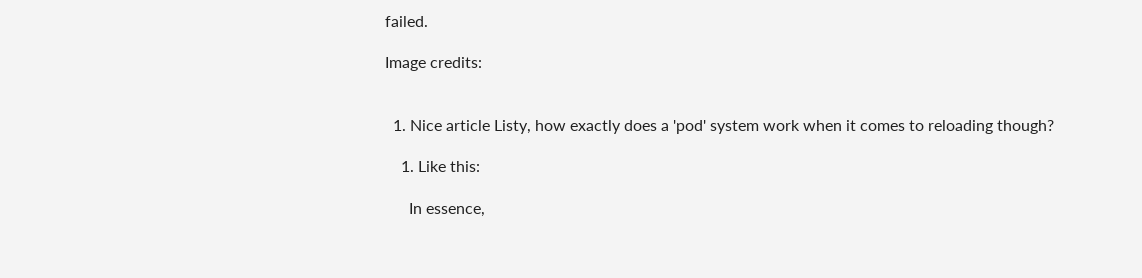failed.

Image credits:


  1. Nice article Listy, how exactly does a 'pod' system work when it comes to reloading though?

    1. Like this:

      In essence,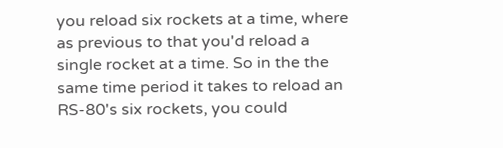you reload six rockets at a time, where as previous to that you'd reload a single rocket at a time. So in the the same time period it takes to reload an RS-80's six rockets, you could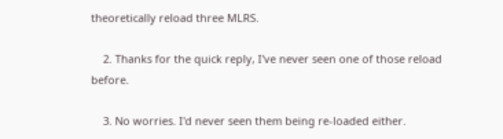theoretically reload three MLRS.

    2. Thanks for the quick reply, I've never seen one of those reload before.

    3. No worries. I'd never seen them being re-loaded either.